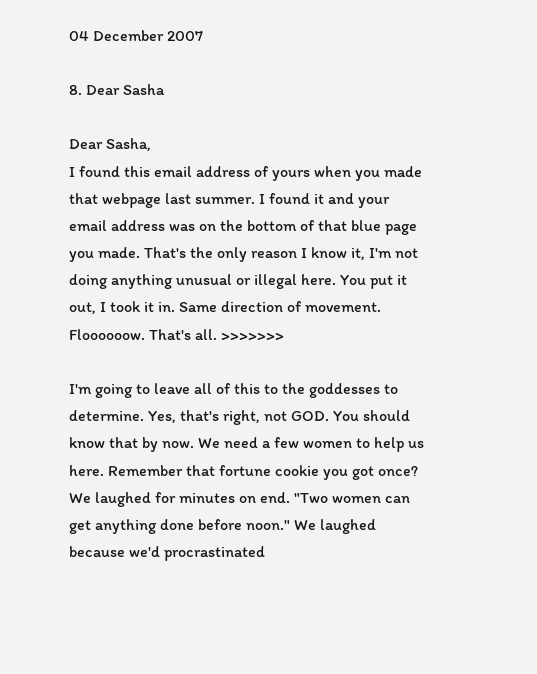04 December 2007

8. Dear Sasha

Dear Sasha,
I found this email address of yours when you made that webpage last summer. I found it and your email address was on the bottom of that blue page you made. That's the only reason I know it, I'm not doing anything unusual or illegal here. You put it out, I took it in. Same direction of movement. Floooooow. That's all. >>>>>>>

I'm going to leave all of this to the goddesses to determine. Yes, that's right, not GOD. You should know that by now. We need a few women to help us here. Remember that fortune cookie you got once? We laughed for minutes on end. "Two women can get anything done before noon." We laughed because we'd procrastinated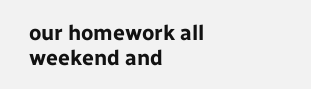our homework all weekend and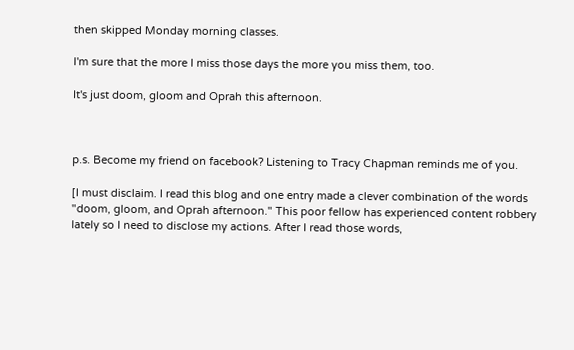then skipped Monday morning classes.

I'm sure that the more I miss those days the more you miss them, too.

It's just doom, gloom and Oprah this afternoon.



p.s. Become my friend on facebook? Listening to Tracy Chapman reminds me of you.

[I must disclaim. I read this blog and one entry made a clever combination of the words "doom, gloom, and Oprah afternoon." This poor fellow has experienced content robbery lately so I need to disclose my actions. After I read those words,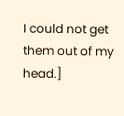I could not get them out of my head.]